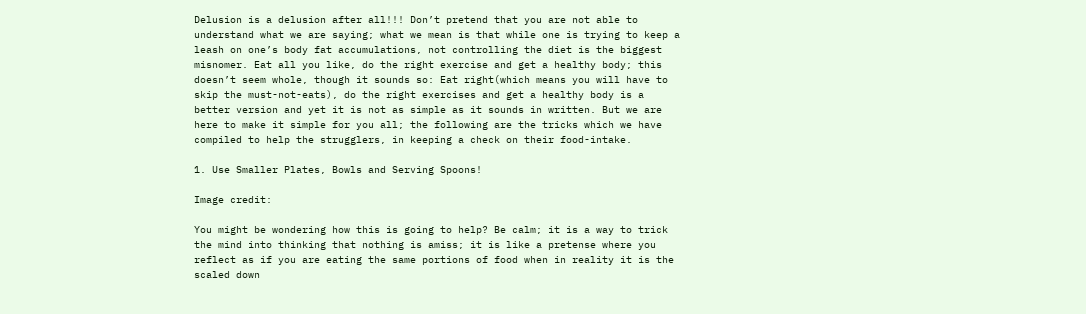Delusion is a delusion after all!!! Don’t pretend that you are not able to understand what we are saying; what we mean is that while one is trying to keep a leash on one’s body fat accumulations, not controlling the diet is the biggest misnomer. Eat all you like, do the right exercise and get a healthy body; this doesn’t seem whole, though it sounds so: Eat right(which means you will have to skip the must-not-eats), do the right exercises and get a healthy body is a better version and yet it is not as simple as it sounds in written. But we are here to make it simple for you all; the following are the tricks which we have compiled to help the strugglers, in keeping a check on their food-intake.

1. Use Smaller Plates, Bowls and Serving Spoons!

Image credit:

You might be wondering how this is going to help? Be calm; it is a way to trick the mind into thinking that nothing is amiss; it is like a pretense where you reflect as if you are eating the same portions of food when in reality it is the scaled down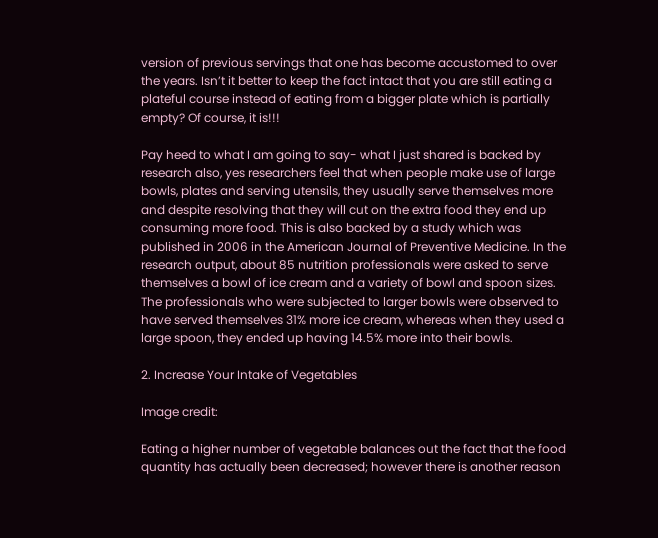version of previous servings that one has become accustomed to over the years. Isn’t it better to keep the fact intact that you are still eating a plateful course instead of eating from a bigger plate which is partially empty? Of course, it is!!!

Pay heed to what I am going to say- what I just shared is backed by research also, yes researchers feel that when people make use of large bowls, plates and serving utensils, they usually serve themselves more and despite resolving that they will cut on the extra food they end up consuming more food. This is also backed by a study which was published in 2006 in the American Journal of Preventive Medicine. In the research output, about 85 nutrition professionals were asked to serve themselves a bowl of ice cream and a variety of bowl and spoon sizes. The professionals who were subjected to larger bowls were observed to have served themselves 31% more ice cream, whereas when they used a large spoon, they ended up having 14.5% more into their bowls.

2. Increase Your Intake of Vegetables

Image credit:

Eating a higher number of vegetable balances out the fact that the food quantity has actually been decreased; however there is another reason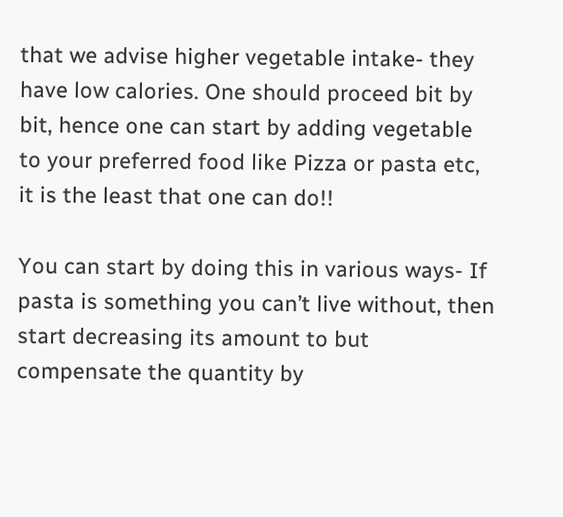that we advise higher vegetable intake- they have low calories. One should proceed bit by bit, hence one can start by adding vegetable to your preferred food like Pizza or pasta etc, it is the least that one can do!!

You can start by doing this in various ways- If pasta is something you can’t live without, then start decreasing its amount to but compensate the quantity by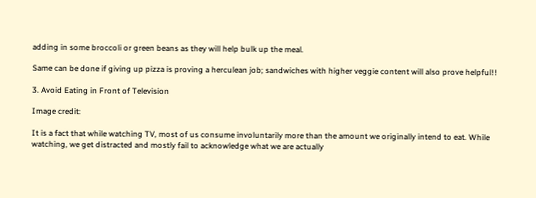adding in some broccoli or green beans as they will help bulk up the meal.

Same can be done if giving up pizza is proving a herculean job; sandwiches with higher veggie content will also prove helpful!!

3. Avoid Eating in Front of Television

Image credit:

It is a fact that while watching TV, most of us consume involuntarily more than the amount we originally intend to eat. While watching, we get distracted and mostly fail to acknowledge what we are actually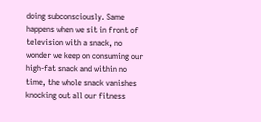doing subconsciously. Same happens when we sit in front of television with a snack, no wonder we keep on consuming our high-fat snack and within no time, the whole snack vanishes knocking out all our fitness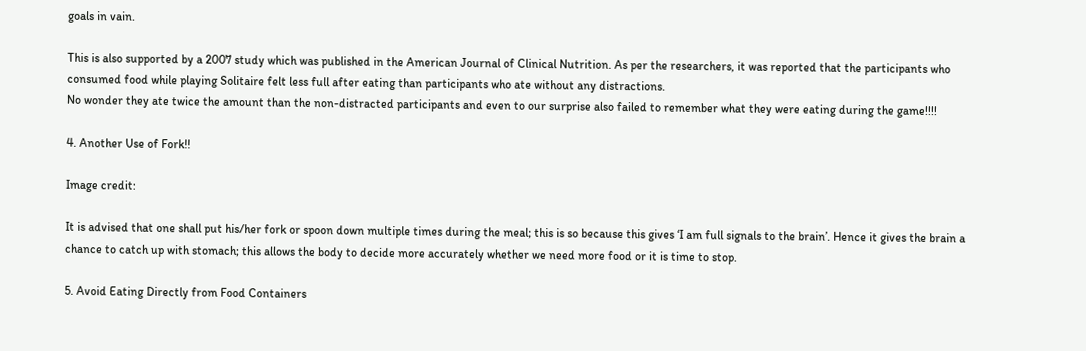goals in vain.

This is also supported by a 2007 study which was published in the American Journal of Clinical Nutrition. As per the researchers, it was reported that the participants who consumed food while playing Solitaire felt less full after eating than participants who ate without any distractions.
No wonder they ate twice the amount than the non-distracted participants and even to our surprise also failed to remember what they were eating during the game!!!!

4. Another Use of Fork!!

Image credit:

It is advised that one shall put his/her fork or spoon down multiple times during the meal; this is so because this gives ‘I am full signals to the brain’. Hence it gives the brain a chance to catch up with stomach; this allows the body to decide more accurately whether we need more food or it is time to stop.

5. Avoid Eating Directly from Food Containers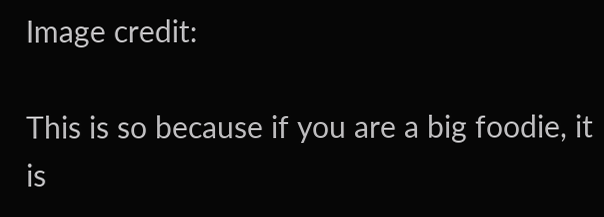Image credit:

This is so because if you are a big foodie, it is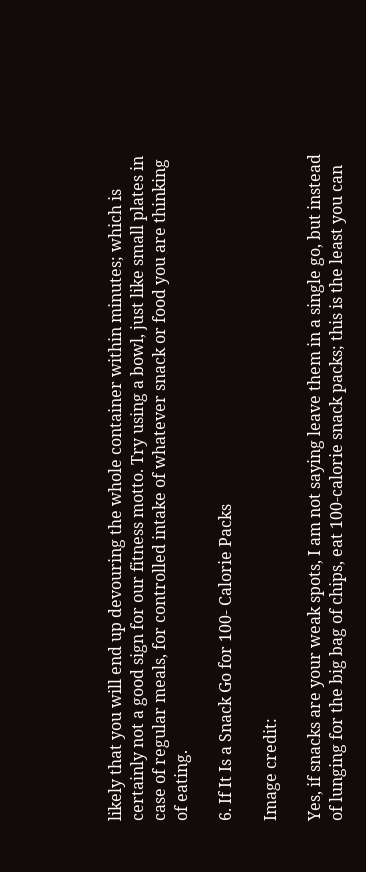likely that you will end up devouring the whole container within minutes; which is certainly not a good sign for our fitness motto. Try using a bowl, just like small plates in case of regular meals, for controlled intake of whatever snack or food you are thinking of eating.

6. If It Is a Snack Go for 100- Calorie Packs

Image credit:

Yes, if snacks are your weak spots, I am not saying leave them in a single go, but instead of lunging for the big bag of chips, eat 100-calorie snack packs; this is the least you can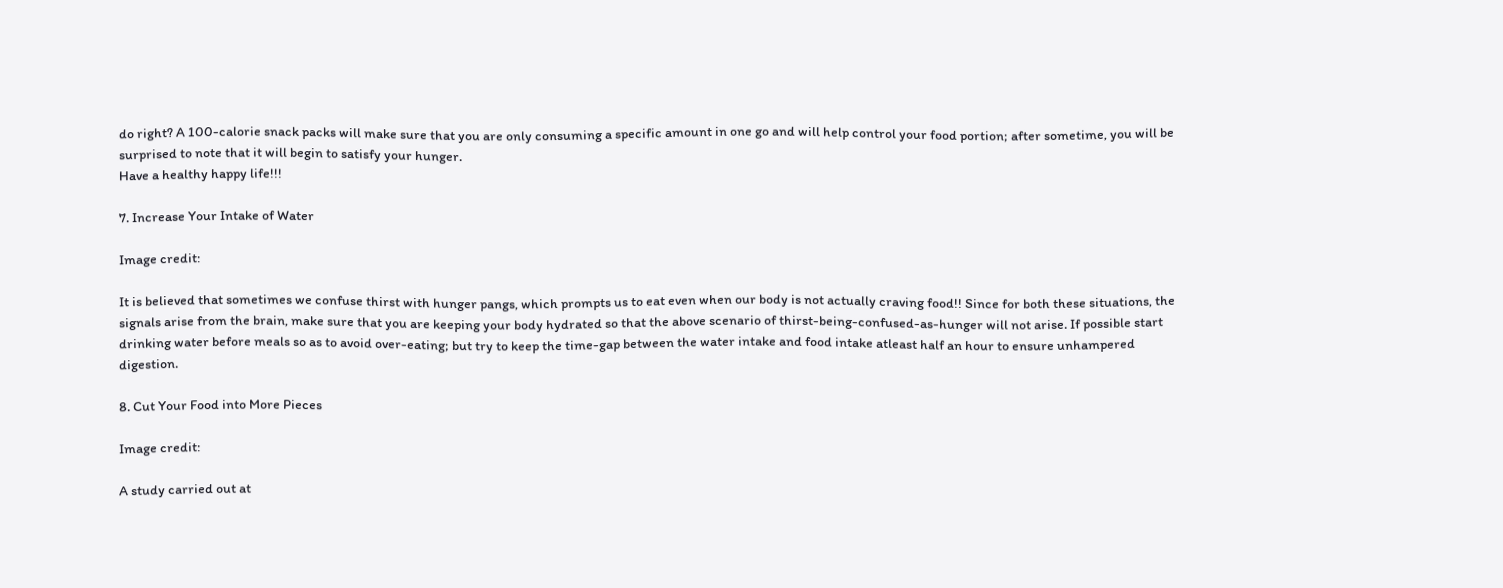do right? A 100-calorie snack packs will make sure that you are only consuming a specific amount in one go and will help control your food portion; after sometime, you will be surprised to note that it will begin to satisfy your hunger.
Have a healthy happy life!!!

7. Increase Your Intake of Water

Image credit:

It is believed that sometimes we confuse thirst with hunger pangs, which prompts us to eat even when our body is not actually craving food!! Since for both these situations, the signals arise from the brain, make sure that you are keeping your body hydrated so that the above scenario of thirst-being-confused-as-hunger will not arise. If possible start drinking water before meals so as to avoid over-eating; but try to keep the time-gap between the water intake and food intake atleast half an hour to ensure unhampered digestion.

8. Cut Your Food into More Pieces

Image credit:

A study carried out at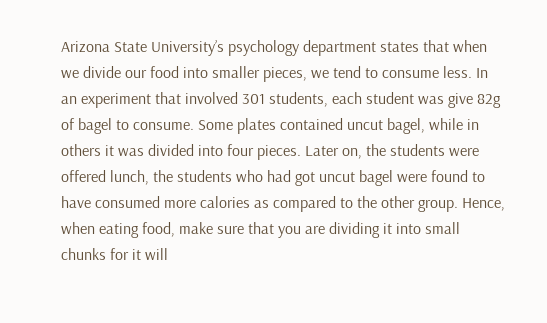Arizona State University’s psychology department states that when we divide our food into smaller pieces, we tend to consume less. In an experiment that involved 301 students, each student was give 82g of bagel to consume. Some plates contained uncut bagel, while in others it was divided into four pieces. Later on, the students were offered lunch, the students who had got uncut bagel were found to have consumed more calories as compared to the other group. Hence, when eating food, make sure that you are dividing it into small chunks for it will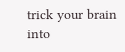trick your brain into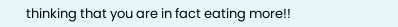thinking that you are in fact eating more!!